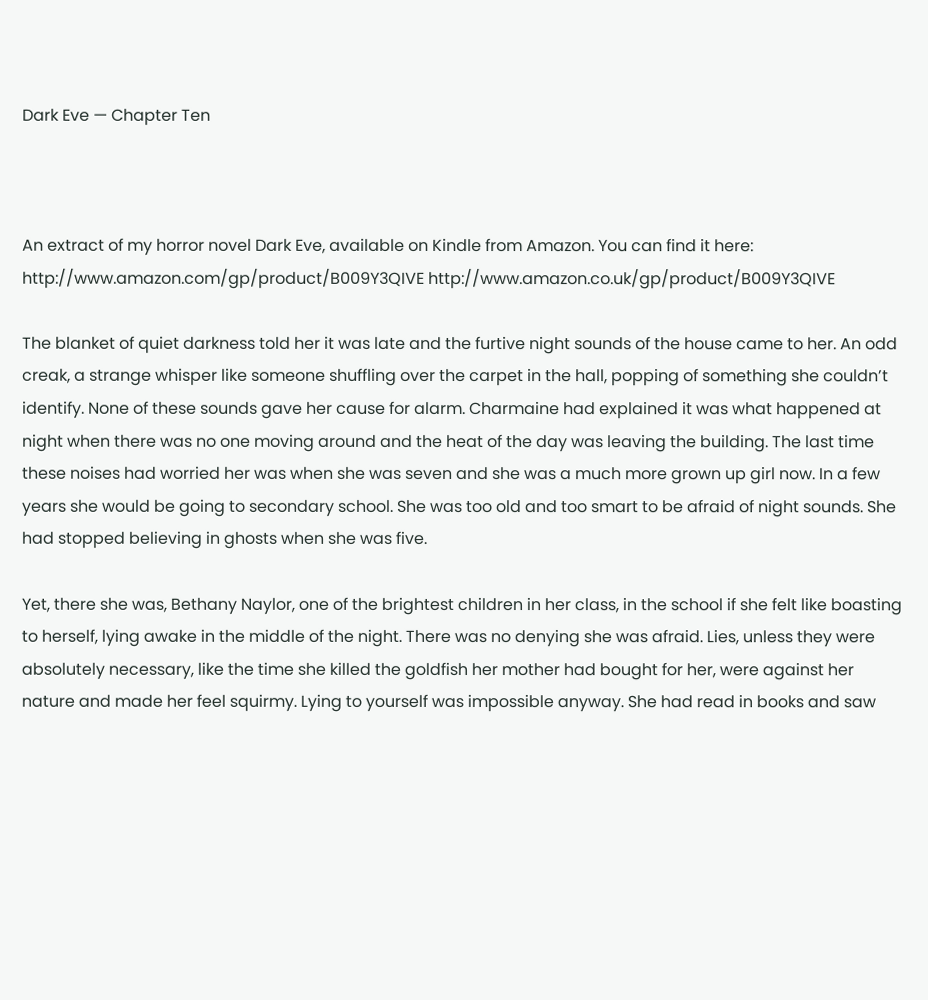Dark Eve — Chapter Ten



An extract of my horror novel Dark Eve, available on Kindle from Amazon. You can find it here: http://www.amazon.com/gp/product/B009Y3QIVE http://www.amazon.co.uk/gp/product/B009Y3QIVE

The blanket of quiet darkness told her it was late and the furtive night sounds of the house came to her. An odd creak, a strange whisper like someone shuffling over the carpet in the hall, popping of something she couldn’t identify. None of these sounds gave her cause for alarm. Charmaine had explained it was what happened at night when there was no one moving around and the heat of the day was leaving the building. The last time these noises had worried her was when she was seven and she was a much more grown up girl now. In a few years she would be going to secondary school. She was too old and too smart to be afraid of night sounds. She had stopped believing in ghosts when she was five.

Yet, there she was, Bethany Naylor, one of the brightest children in her class, in the school if she felt like boasting to herself, lying awake in the middle of the night. There was no denying she was afraid. Lies, unless they were absolutely necessary, like the time she killed the goldfish her mother had bought for her, were against her nature and made her feel squirmy. Lying to yourself was impossible anyway. She had read in books and saw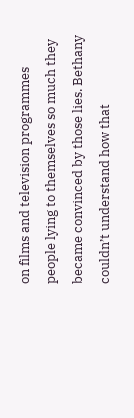on films and television programmes people lying to themselves so much they became convinced by those lies. Bethany couldn’t understand how that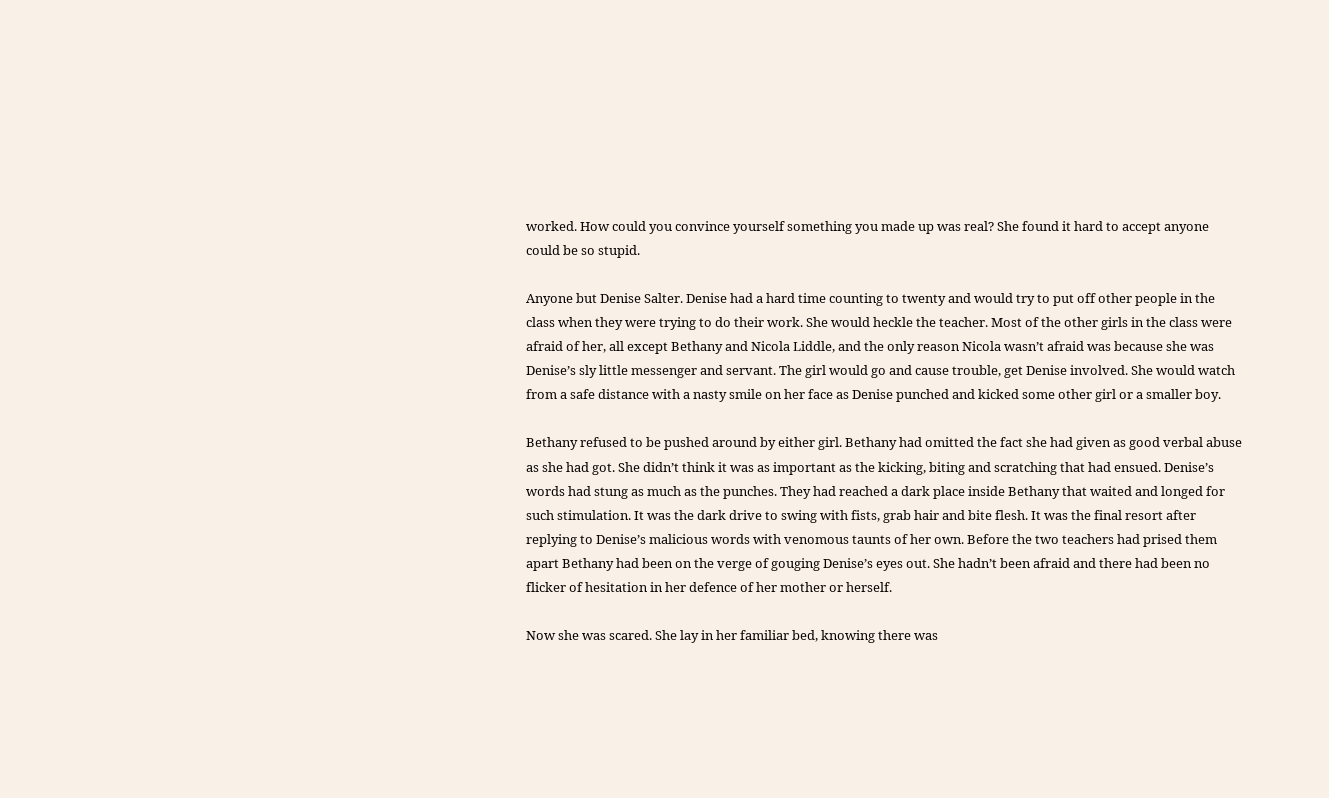worked. How could you convince yourself something you made up was real? She found it hard to accept anyone could be so stupid.

Anyone but Denise Salter. Denise had a hard time counting to twenty and would try to put off other people in the class when they were trying to do their work. She would heckle the teacher. Most of the other girls in the class were afraid of her, all except Bethany and Nicola Liddle, and the only reason Nicola wasn’t afraid was because she was Denise’s sly little messenger and servant. The girl would go and cause trouble, get Denise involved. She would watch from a safe distance with a nasty smile on her face as Denise punched and kicked some other girl or a smaller boy.

Bethany refused to be pushed around by either girl. Bethany had omitted the fact she had given as good verbal abuse as she had got. She didn’t think it was as important as the kicking, biting and scratching that had ensued. Denise’s words had stung as much as the punches. They had reached a dark place inside Bethany that waited and longed for such stimulation. It was the dark drive to swing with fists, grab hair and bite flesh. It was the final resort after replying to Denise’s malicious words with venomous taunts of her own. Before the two teachers had prised them apart Bethany had been on the verge of gouging Denise’s eyes out. She hadn’t been afraid and there had been no flicker of hesitation in her defence of her mother or herself.

Now she was scared. She lay in her familiar bed, knowing there was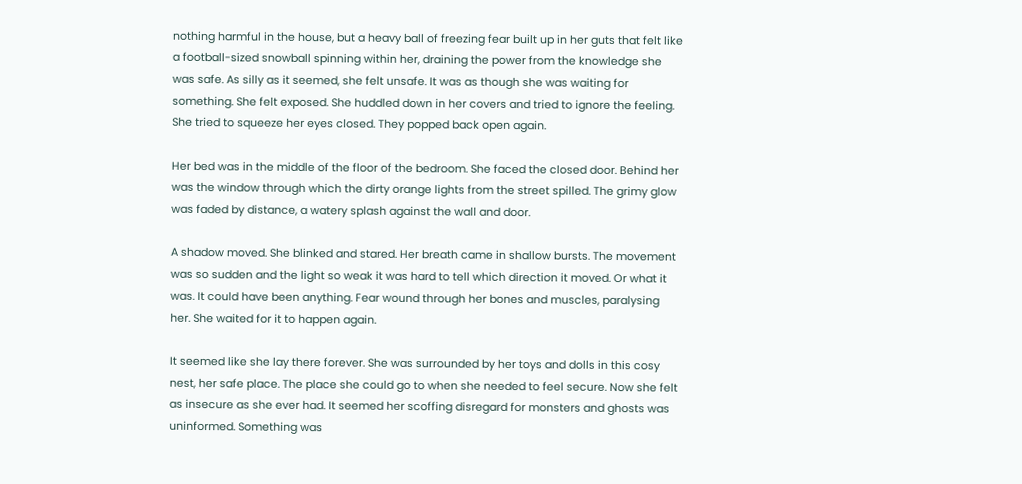nothing harmful in the house, but a heavy ball of freezing fear built up in her guts that felt like a football-sized snowball spinning within her, draining the power from the knowledge she was safe. As silly as it seemed, she felt unsafe. It was as though she was waiting for something. She felt exposed. She huddled down in her covers and tried to ignore the feeling. She tried to squeeze her eyes closed. They popped back open again.

Her bed was in the middle of the floor of the bedroom. She faced the closed door. Behind her was the window through which the dirty orange lights from the street spilled. The grimy glow was faded by distance, a watery splash against the wall and door.

A shadow moved. She blinked and stared. Her breath came in shallow bursts. The movement was so sudden and the light so weak it was hard to tell which direction it moved. Or what it was. It could have been anything. Fear wound through her bones and muscles, paralysing her. She waited for it to happen again.

It seemed like she lay there forever. She was surrounded by her toys and dolls in this cosy nest, her safe place. The place she could go to when she needed to feel secure. Now she felt as insecure as she ever had. It seemed her scoffing disregard for monsters and ghosts was uninformed. Something was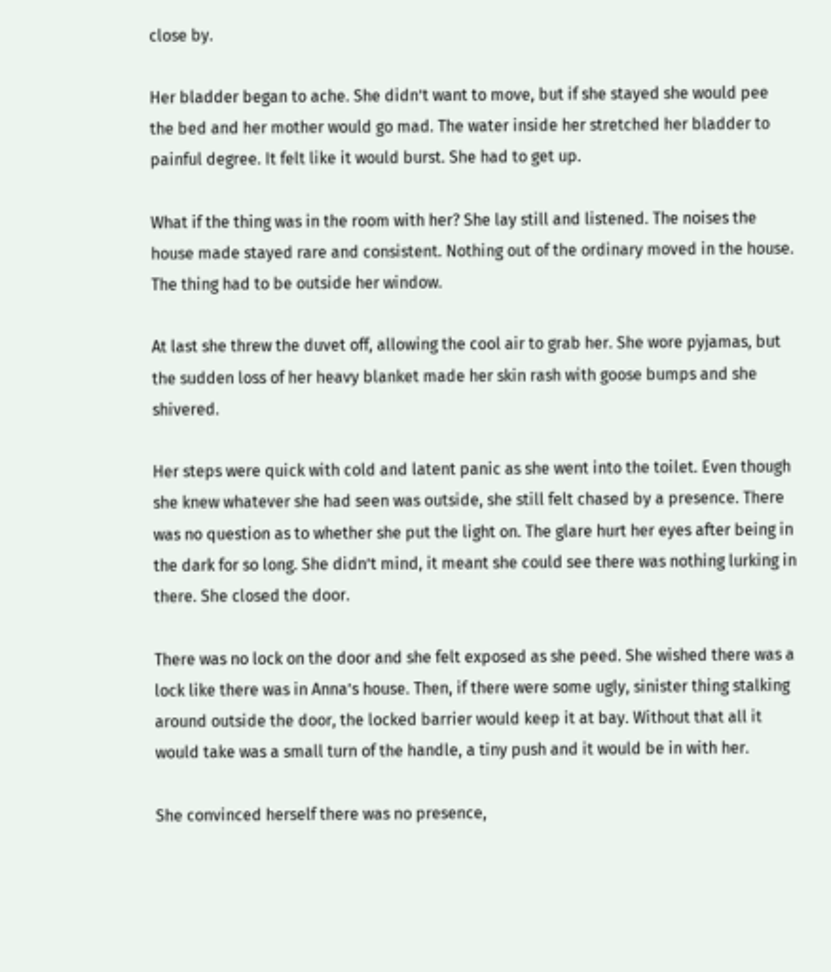close by.

Her bladder began to ache. She didn’t want to move, but if she stayed she would pee the bed and her mother would go mad. The water inside her stretched her bladder to painful degree. It felt like it would burst. She had to get up.

What if the thing was in the room with her? She lay still and listened. The noises the house made stayed rare and consistent. Nothing out of the ordinary moved in the house. The thing had to be outside her window.

At last she threw the duvet off, allowing the cool air to grab her. She wore pyjamas, but the sudden loss of her heavy blanket made her skin rash with goose bumps and she shivered.

Her steps were quick with cold and latent panic as she went into the toilet. Even though she knew whatever she had seen was outside, she still felt chased by a presence. There was no question as to whether she put the light on. The glare hurt her eyes after being in the dark for so long. She didn’t mind, it meant she could see there was nothing lurking in there. She closed the door.

There was no lock on the door and she felt exposed as she peed. She wished there was a lock like there was in Anna’s house. Then, if there were some ugly, sinister thing stalking around outside the door, the locked barrier would keep it at bay. Without that all it would take was a small turn of the handle, a tiny push and it would be in with her.

She convinced herself there was no presence,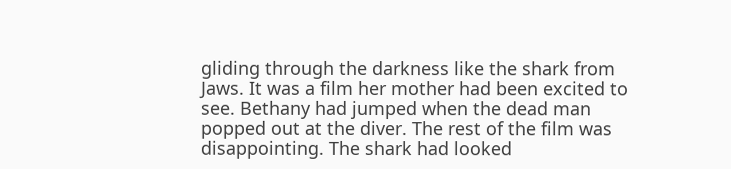gliding through the darkness like the shark from Jaws. It was a film her mother had been excited to see. Bethany had jumped when the dead man popped out at the diver. The rest of the film was disappointing. The shark had looked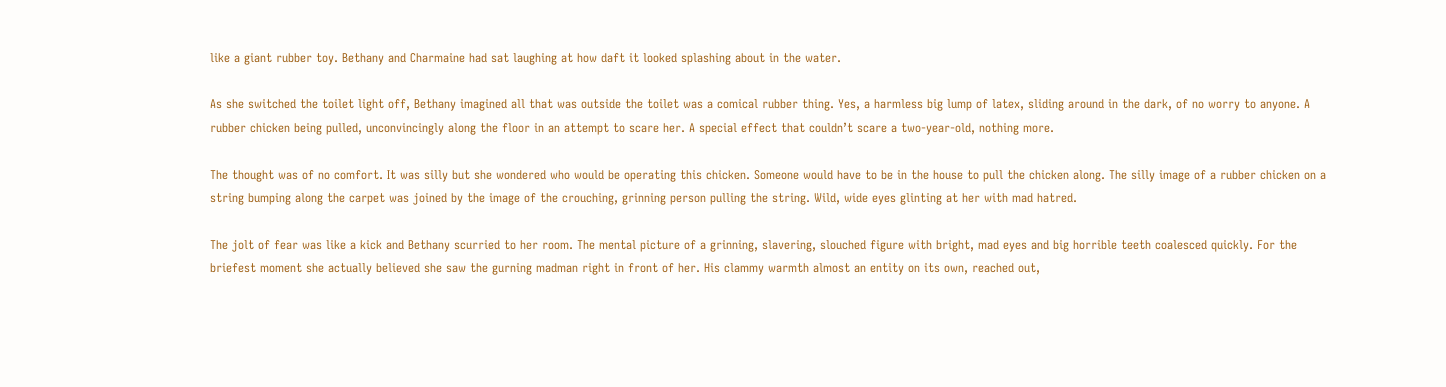like a giant rubber toy. Bethany and Charmaine had sat laughing at how daft it looked splashing about in the water.

As she switched the toilet light off, Bethany imagined all that was outside the toilet was a comical rubber thing. Yes, a harmless big lump of latex, sliding around in the dark, of no worry to anyone. A rubber chicken being pulled, unconvincingly along the floor in an attempt to scare her. A special effect that couldn’t scare a two-year-old, nothing more.

The thought was of no comfort. It was silly but she wondered who would be operating this chicken. Someone would have to be in the house to pull the chicken along. The silly image of a rubber chicken on a string bumping along the carpet was joined by the image of the crouching, grinning person pulling the string. Wild, wide eyes glinting at her with mad hatred.

The jolt of fear was like a kick and Bethany scurried to her room. The mental picture of a grinning, slavering, slouched figure with bright, mad eyes and big horrible teeth coalesced quickly. For the briefest moment she actually believed she saw the gurning madman right in front of her. His clammy warmth almost an entity on its own, reached out,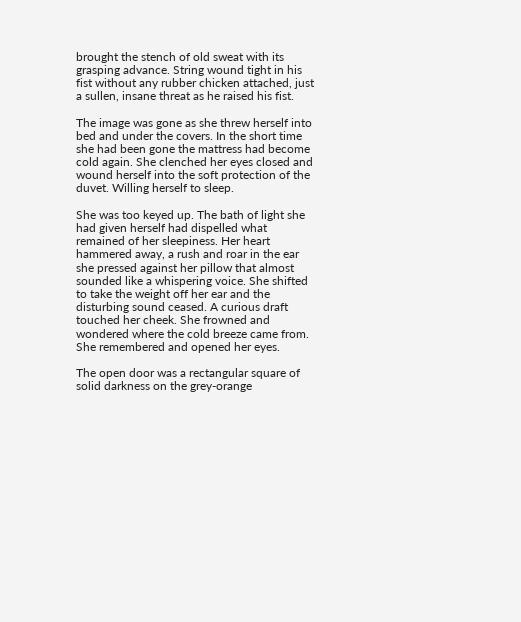brought the stench of old sweat with its grasping advance. String wound tight in his fist without any rubber chicken attached, just a sullen, insane threat as he raised his fist.

The image was gone as she threw herself into bed and under the covers. In the short time she had been gone the mattress had become cold again. She clenched her eyes closed and wound herself into the soft protection of the duvet. Willing herself to sleep.

She was too keyed up. The bath of light she had given herself had dispelled what remained of her sleepiness. Her heart hammered away, a rush and roar in the ear she pressed against her pillow that almost sounded like a whispering voice. She shifted to take the weight off her ear and the disturbing sound ceased. A curious draft touched her cheek. She frowned and wondered where the cold breeze came from. She remembered and opened her eyes.

The open door was a rectangular square of solid darkness on the grey-orange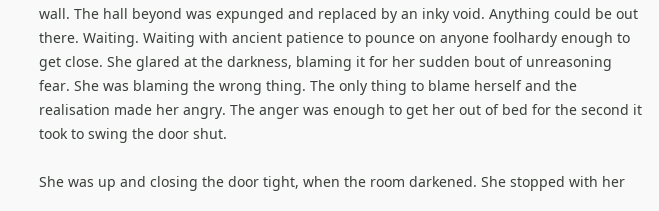wall. The hall beyond was expunged and replaced by an inky void. Anything could be out there. Waiting. Waiting with ancient patience to pounce on anyone foolhardy enough to get close. She glared at the darkness, blaming it for her sudden bout of unreasoning fear. She was blaming the wrong thing. The only thing to blame herself and the realisation made her angry. The anger was enough to get her out of bed for the second it took to swing the door shut.

She was up and closing the door tight, when the room darkened. She stopped with her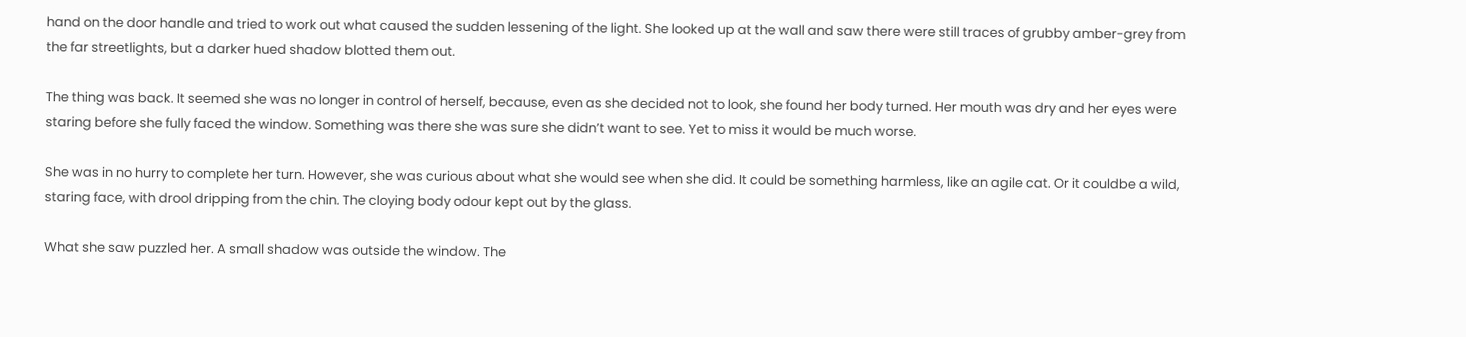hand on the door handle and tried to work out what caused the sudden lessening of the light. She looked up at the wall and saw there were still traces of grubby amber-grey from the far streetlights, but a darker hued shadow blotted them out.

The thing was back. It seemed she was no longer in control of herself, because, even as she decided not to look, she found her body turned. Her mouth was dry and her eyes were staring before she fully faced the window. Something was there she was sure she didn’t want to see. Yet to miss it would be much worse.

She was in no hurry to complete her turn. However, she was curious about what she would see when she did. It could be something harmless, like an agile cat. Or it couldbe a wild, staring face, with drool dripping from the chin. The cloying body odour kept out by the glass.

What she saw puzzled her. A small shadow was outside the window. The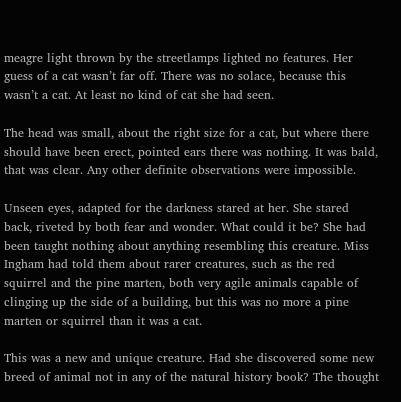meagre light thrown by the streetlamps lighted no features. Her guess of a cat wasn’t far off. There was no solace, because this wasn’t a cat. At least no kind of cat she had seen.

The head was small, about the right size for a cat, but where there should have been erect, pointed ears there was nothing. It was bald, that was clear. Any other definite observations were impossible.

Unseen eyes, adapted for the darkness stared at her. She stared back, riveted by both fear and wonder. What could it be? She had been taught nothing about anything resembling this creature. Miss Ingham had told them about rarer creatures, such as the red squirrel and the pine marten, both very agile animals capable of clinging up the side of a building, but this was no more a pine marten or squirrel than it was a cat.

This was a new and unique creature. Had she discovered some new breed of animal not in any of the natural history book? The thought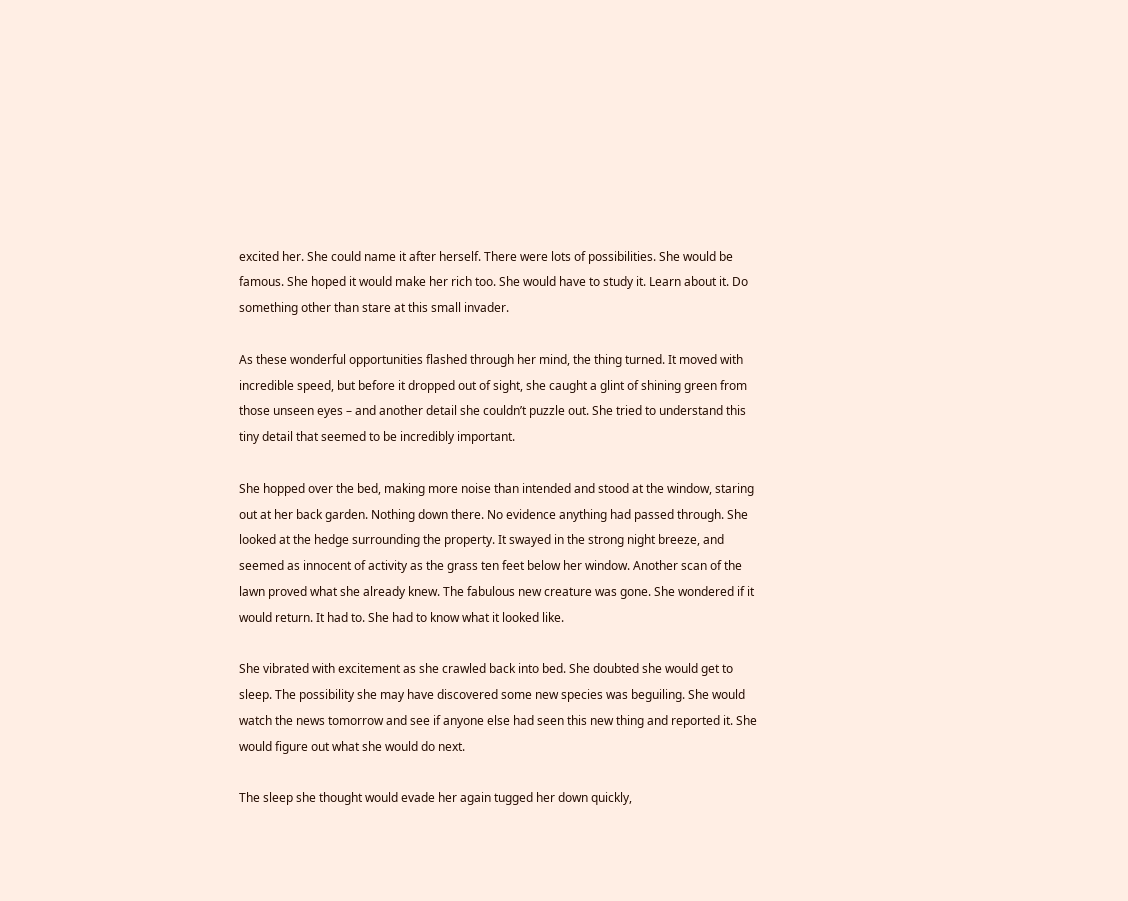excited her. She could name it after herself. There were lots of possibilities. She would be famous. She hoped it would make her rich too. She would have to study it. Learn about it. Do something other than stare at this small invader.

As these wonderful opportunities flashed through her mind, the thing turned. It moved with incredible speed, but before it dropped out of sight, she caught a glint of shining green from those unseen eyes – and another detail she couldn’t puzzle out. She tried to understand this tiny detail that seemed to be incredibly important.

She hopped over the bed, making more noise than intended and stood at the window, staring out at her back garden. Nothing down there. No evidence anything had passed through. She looked at the hedge surrounding the property. It swayed in the strong night breeze, and seemed as innocent of activity as the grass ten feet below her window. Another scan of the lawn proved what she already knew. The fabulous new creature was gone. She wondered if it would return. It had to. She had to know what it looked like.

She vibrated with excitement as she crawled back into bed. She doubted she would get to sleep. The possibility she may have discovered some new species was beguiling. She would watch the news tomorrow and see if anyone else had seen this new thing and reported it. She would figure out what she would do next.

The sleep she thought would evade her again tugged her down quickly,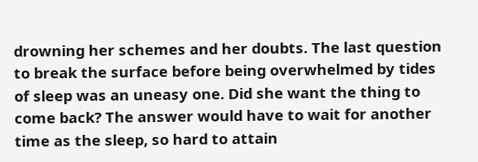drowning her schemes and her doubts. The last question to break the surface before being overwhelmed by tides of sleep was an uneasy one. Did she want the thing to come back? The answer would have to wait for another time as the sleep, so hard to attain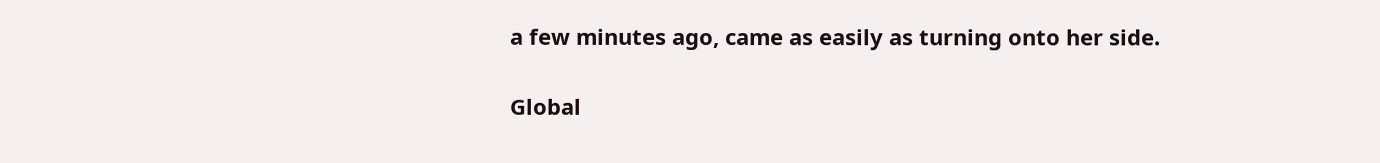a few minutes ago, came as easily as turning onto her side.

Global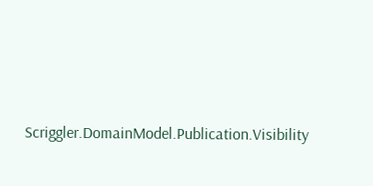Scriggler.DomainModel.Publication.Visibility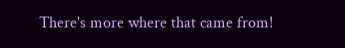There's more where that came from!